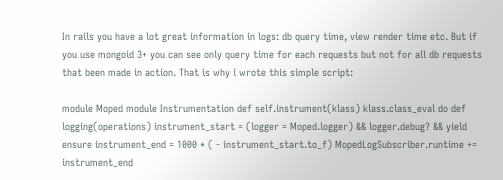In rails you have a lot great information in logs: db query time, view render time etc. But if you use mongoid 3+ you can see only query time for each requests but not for all db requests that been made in action. That is why i wrote this simple script:

module Moped module Instrumentation def self.instrument(klass) klass.class_eval do def logging(operations) instrument_start = (logger = Moped.logger) && logger.debug? && yield ensure instrument_end = 1000 * ( - instrument_start.to_f) MopedLogSubscriber.runtime += instrument_end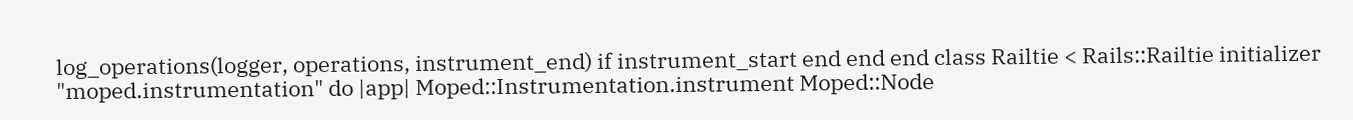log_operations(logger, operations, instrument_end) if instrument_start end end end class Railtie < Rails::Railtie initializer "moped.instrumentation" do |app| Moped::Instrumentation.instrument Moped::Node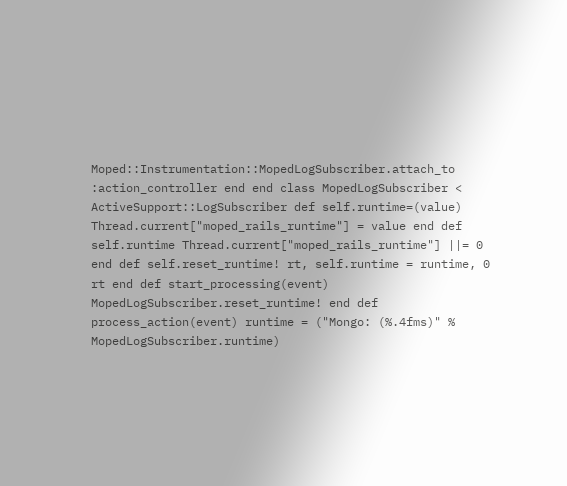Moped::Instrumentation::MopedLogSubscriber.attach_to :action_controller end end class MopedLogSubscriber < ActiveSupport::LogSubscriber def self.runtime=(value) Thread.current["moped_rails_runtime"] = value end def self.runtime Thread.current["moped_rails_runtime"] ||= 0 end def self.reset_runtime! rt, self.runtime = runtime, 0 rt end def start_processing(event) MopedLogSubscriber.reset_runtime! end def process_action(event) runtime = ("Mongo: (%.4fms)" % MopedLogSubscriber.runtime)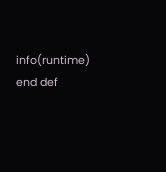info(runtime) end def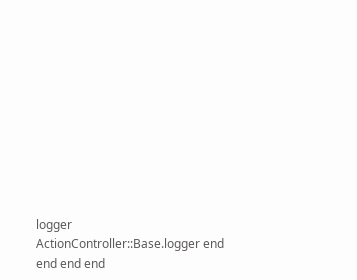logger ActionController::Base.logger end end end end